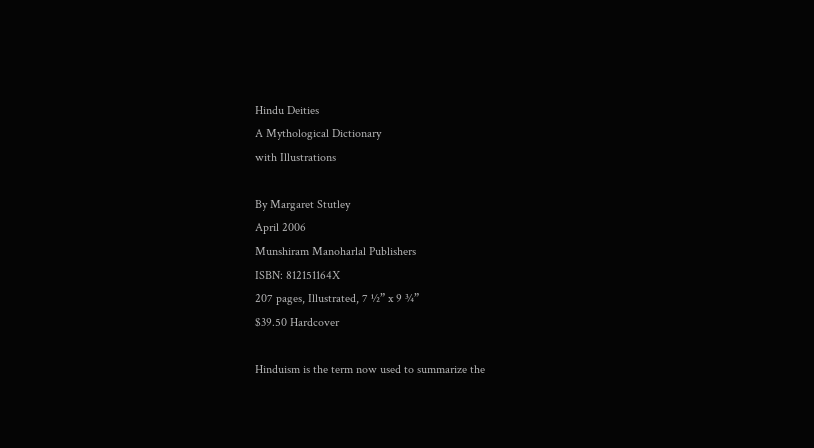Hindu Deities
A Mythological Dictionary
with Illustrations

By Margaret Stutley
April 2006
Munshiram Manoharlal Publishers
ISBN: 812151164X
207 pages, Illustrated, 7 ½” x 9 ¾”
$39.50 Hardcover

Hinduism is the term now used to summarize the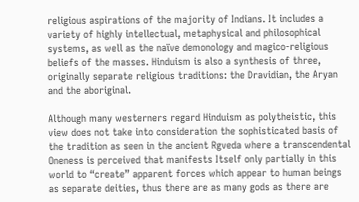religious aspirations of the majority of Indians. It includes a variety of highly intellectual, metaphysical and philosophical systems, as well as the naïve demonology and magico-religious beliefs of the masses. Hinduism is also a synthesis of three, originally separate religious traditions: the Dravidian, the Aryan and the aboriginal.

Although many westerners regard Hinduism as polytheistic, this view does not take into consideration the sophisticated basis of the tradition as seen in the ancient Rgveda where a transcendental Oneness is perceived that manifests Itself only partially in this world to “create” apparent forces which appear to human beings as separate deities, thus there are as many gods as there are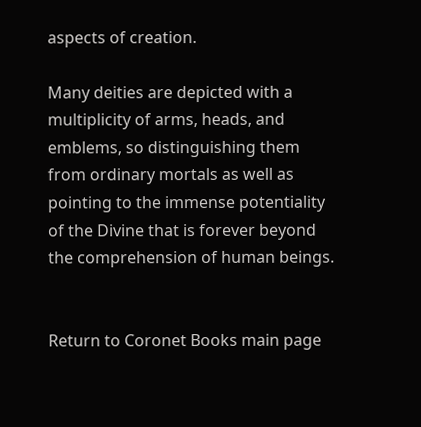aspects of creation.

Many deities are depicted with a multiplicity of arms, heads, and emblems, so distinguishing them from ordinary mortals as well as pointing to the immense potentiality of the Divine that is forever beyond the comprehension of human beings.


Return to Coronet Books main page